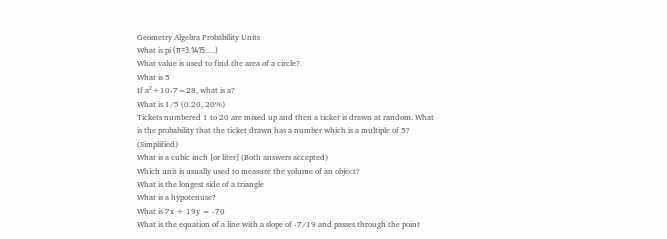Geometry Algebra Probability Units
What is pi (π=3.1415.....)
What value is used to find the area of a circle?
What is 5
If a²+10-7=28, what is a?
What is 1/5 (0.20, 20%)
Tickets numbered 1 to 20 are mixed up and then a ticket is drawn at random. What is the probability that the ticket drawn has a number which is a multiple of 5? (Simplified)
What is a cubic inch [or liter] (Both answers accepted)
Which unit is usually used to measure the volume of an object?
What is the longest side of a triangle
What is a hypotenuse?
What is 7x + 19y = -70
What is the equation of a line with a slope of -7/19 and passes through the point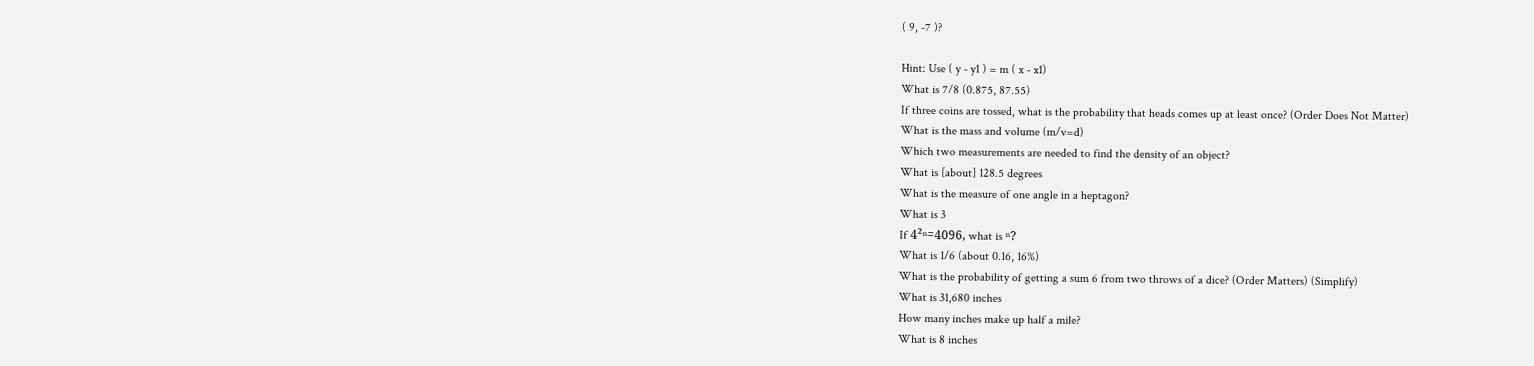( 9, -7 )?

Hint: Use ( y - y1 ) = m ( x - x1)
What is 7/8 (0.875, 87.55)
If three coins are tossed, what is the probability that heads comes up at least once? (Order Does Not Matter)
What is the mass and volume (m/v=d)
Which two measurements are needed to find the density of an object?
What is [about] 128.5 degrees
What is the measure of one angle in a heptagon?
What is 3
If 4²ⁿ=4096, what is ⁿ?
What is 1/6 (about 0.16, 16%)
What is the probability of getting a sum 6 from two throws of a dice? (Order Matters) (Simplify)
What is 31,680 inches
How many inches make up half a mile?
What is 8 inches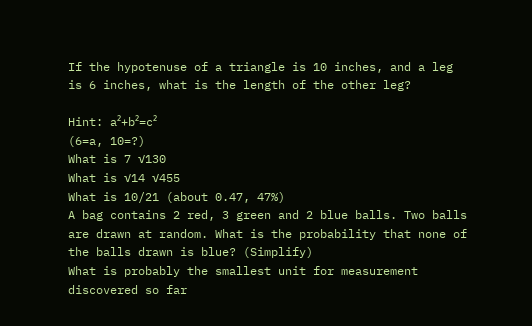If the hypotenuse of a triangle is 10 inches, and a leg is 6 inches, what is the length of the other leg?

Hint: a²+b²=c²
(6=a, 10=?)
What is 7 √130
What is √14 √455
What is 10/21 (about 0.47, 47%)
A bag contains 2 red, 3 green and 2 blue balls. Two balls are drawn at random. What is the probability that none of the balls drawn is blue? (Simplify)
What is probably the smallest unit for measurement discovered so far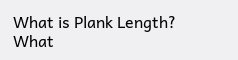What is Plank Length?
What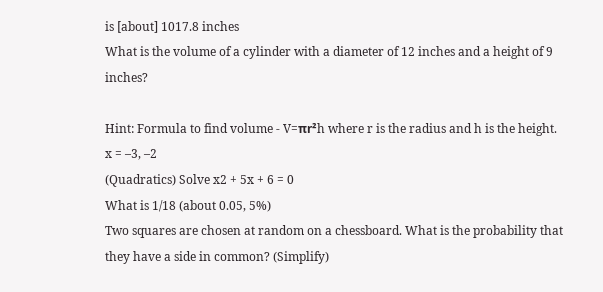is [about] 1017.8 inches
What is the volume of a cylinder with a diameter of 12 inches and a height of 9 inches?

Hint: Formula to find volume - V=πr²h where r is the radius and h is the height.
x = –3, –2
(Quadratics) Solve x2 + 5x + 6 = 0
What is 1/18 (about 0.05, 5%)
Two squares are chosen at random on a chessboard. What is the probability that they have a side in common? (Simplify)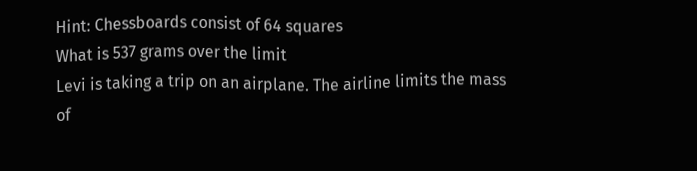Hint: Chessboards consist of 64 squares
What is 537 grams over the limit
Levi is taking a trip on an airplane. The airline limits the mass of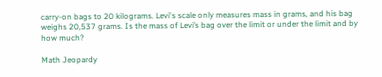carry-on bags to 20 kilograms. Levi's scale only measures mass in grams, and his bag weighs 20,537 grams. Is the mass of Levi’s bag over the limit or under the limit and by how much?

Math Jeopardy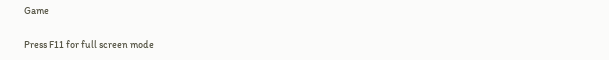Game

Press F11 for full screen mode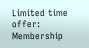Limited time offer: Membership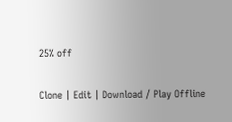25% off

Clone | Edit | Download / Play Offline